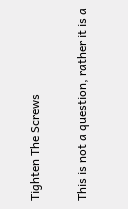Tighten The Screws

This is not a question, rather it is a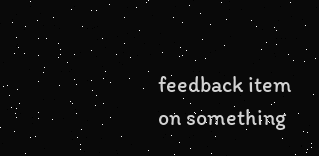feedback item on something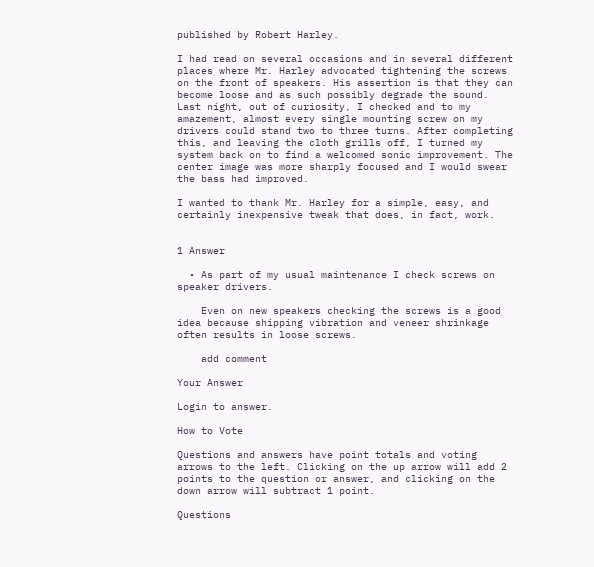published by Robert Harley.

I had read on several occasions and in several different places where Mr. Harley advocated tightening the screws on the front of speakers. His assertion is that they can become loose and as such possibly degrade the sound. Last night, out of curiosity, I checked and to my amazement, almost every single mounting screw on my drivers could stand two to three turns. After completing this, and leaving the cloth grills off, I turned my system back on to find a welcomed sonic improvement. The center image was more sharply focused and I would swear the bass had improved.

I wanted to thank Mr. Harley for a simple, easy, and certainly inexpensive tweak that does, in fact, work.


1 Answer

  • As part of my usual maintenance I check screws on speaker drivers.

    Even on new speakers checking the screws is a good idea because shipping vibration and veneer shrinkage often results in loose screws.

    add comment

Your Answer

Login to answer.

How to Vote

Questions and answers have point totals and voting arrows to the left. Clicking on the up arrow will add 2 points to the question or answer, and clicking on the down arrow will subtract 1 point.

Questions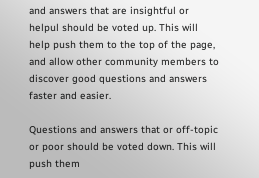and answers that are insightful or helpul should be voted up. This will help push them to the top of the page, and allow other community members to discover good questions and answers faster and easier.

Questions and answers that or off-topic or poor should be voted down. This will push them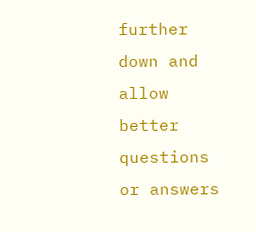further down and allow better questions or answers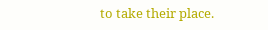to take their place.